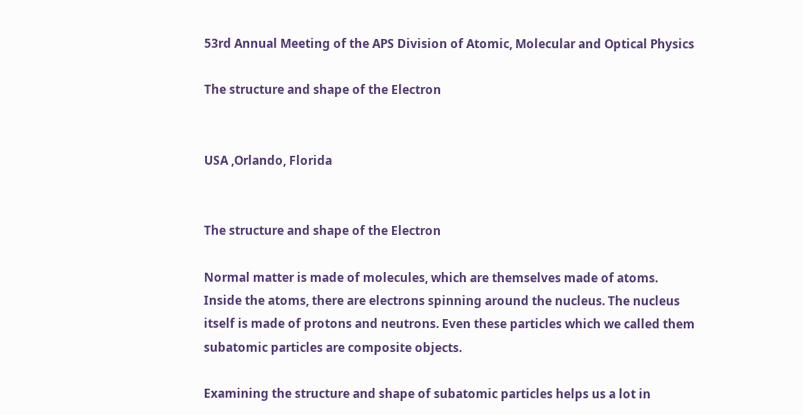53rd Annual Meeting of the APS Division of Atomic, Molecular and Optical Physics

The structure and shape of the Electron


USA ,Orlando, Florida


The structure and shape of the Electron

Normal matter is made of molecules, which are themselves made of atoms. Inside the atoms, there are electrons spinning around the nucleus. The nucleus itself is made of protons and neutrons. Even these particles which we called them subatomic particles are composite objects.

Examining the structure and shape of subatomic particles helps us a lot in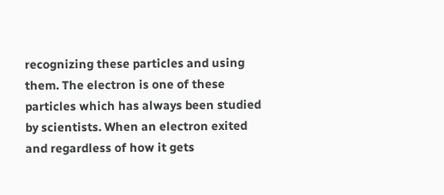recognizing these particles and using them. The electron is one of these particles which has always been studied by scientists. When an electron exited and regardless of how it gets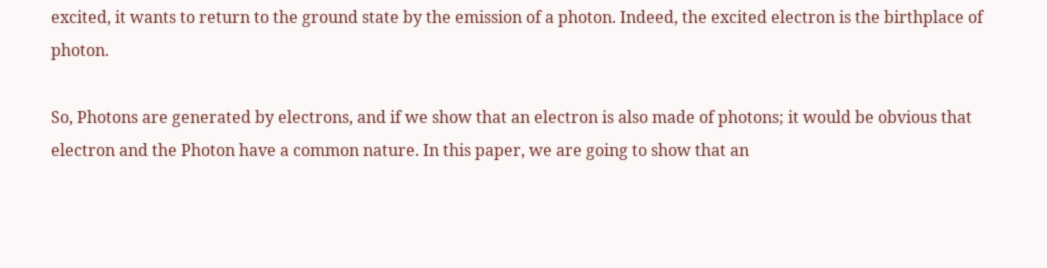excited, it wants to return to the ground state by the emission of a photon. Indeed, the excited electron is the birthplace of photon.

So, Photons are generated by electrons, and if we show that an electron is also made of photons; it would be obvious that electron and the Photon have a common nature. In this paper, we are going to show that an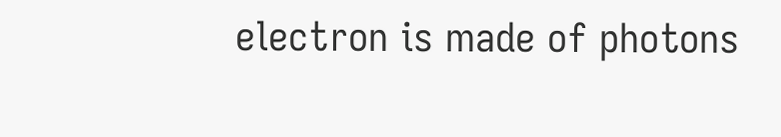electron is made of photons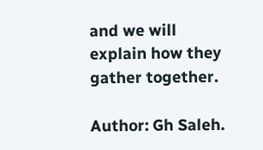and we will explain how they gather together.

Author: Gh Saleh.